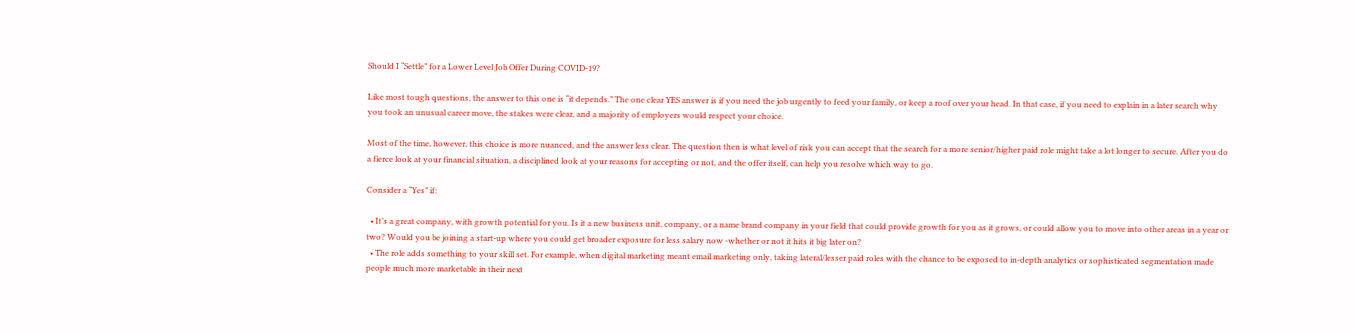Should I “Settle” for a Lower Level Job Offer During COVID-19?

Like most tough questions, the answer to this one is “it depends.” The one clear YES answer is if you need the job urgently to feed your family, or keep a roof over your head. In that case, if you need to explain in a later search why you took an unusual career move, the stakes were clear, and a majority of employers would respect your choice.

Most of the time, however, this choice is more nuanced, and the answer less clear. The question then is what level of risk you can accept that the search for a more senior/higher paid role might take a lot longer to secure. After you do a fierce look at your financial situation, a disciplined look at your reasons for accepting or not, and the offer itself, can help you resolve which way to go.

Consider a “Yes” if:

  • It’s a great company, with growth potential for you. Is it a new business unit, company, or a name brand company in your field that could provide growth for you as it grows, or could allow you to move into other areas in a year or two? Would you be joining a start-up where you could get broader exposure for less salary now -whether or not it hits it big later on?
  • The role adds something to your skill set. For example, when digital marketing meant email marketing only, taking lateral/lesser paid roles with the chance to be exposed to in-depth analytics or sophisticated segmentation made people much more marketable in their next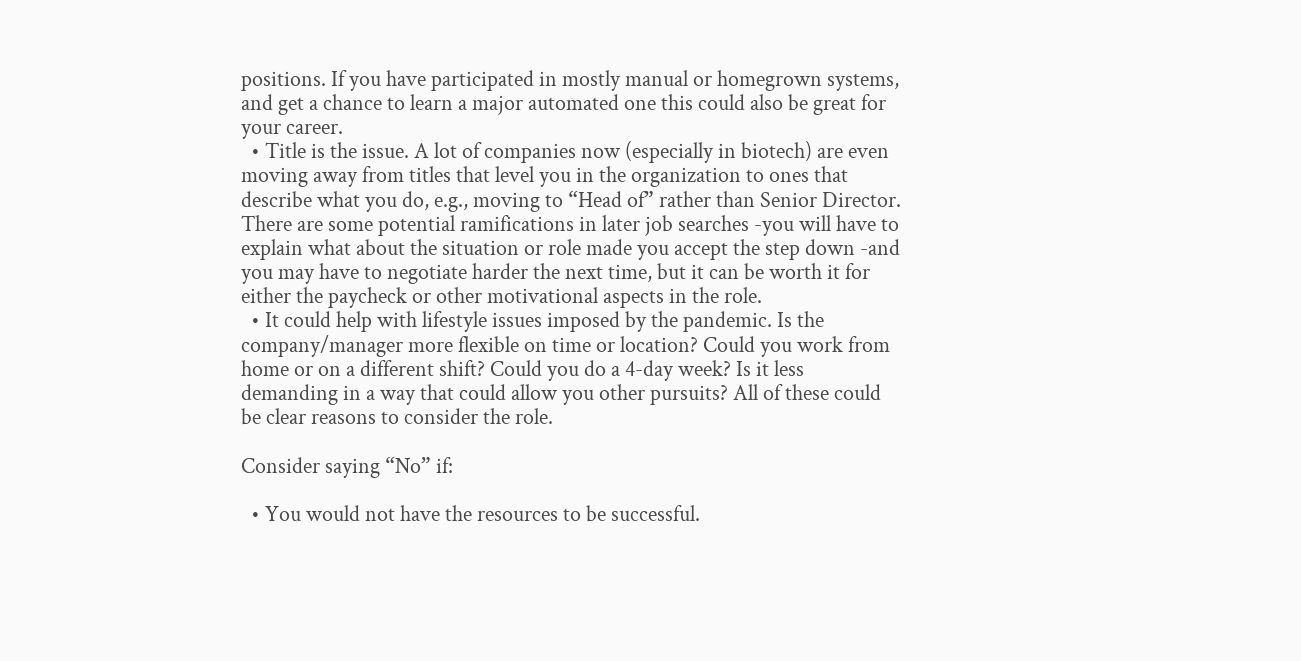positions. If you have participated in mostly manual or homegrown systems, and get a chance to learn a major automated one this could also be great for your career.
  • Title is the issue. A lot of companies now (especially in biotech) are even moving away from titles that level you in the organization to ones that describe what you do, e.g., moving to “Head of” rather than Senior Director. There are some potential ramifications in later job searches -you will have to explain what about the situation or role made you accept the step down -and you may have to negotiate harder the next time, but it can be worth it for either the paycheck or other motivational aspects in the role.
  • It could help with lifestyle issues imposed by the pandemic. Is the company/manager more flexible on time or location? Could you work from home or on a different shift? Could you do a 4-day week? Is it less demanding in a way that could allow you other pursuits? All of these could be clear reasons to consider the role.

Consider saying “No” if:

  • You would not have the resources to be successful.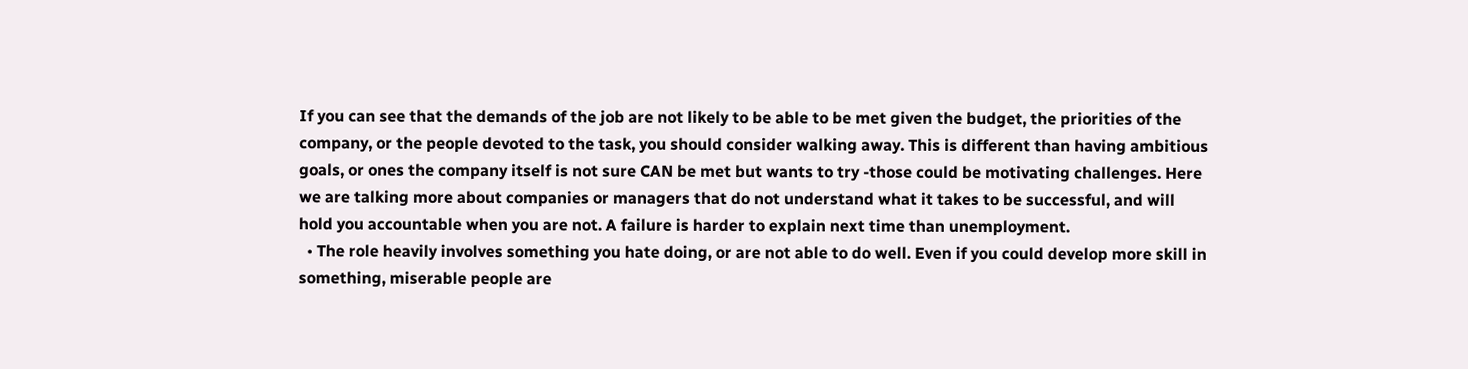If you can see that the demands of the job are not likely to be able to be met given the budget, the priorities of the company, or the people devoted to the task, you should consider walking away. This is different than having ambitious goals, or ones the company itself is not sure CAN be met but wants to try -those could be motivating challenges. Here we are talking more about companies or managers that do not understand what it takes to be successful, and will hold you accountable when you are not. A failure is harder to explain next time than unemployment.
  • The role heavily involves something you hate doing, or are not able to do well. Even if you could develop more skill in something, miserable people are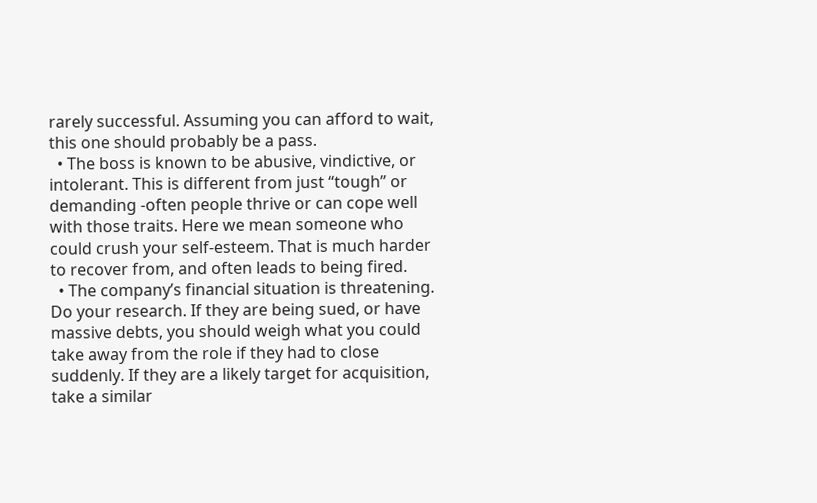rarely successful. Assuming you can afford to wait, this one should probably be a pass.
  • The boss is known to be abusive, vindictive, or intolerant. This is different from just “tough” or demanding -often people thrive or can cope well with those traits. Here we mean someone who could crush your self-esteem. That is much harder to recover from, and often leads to being fired.
  • The company’s financial situation is threatening. Do your research. If they are being sued, or have massive debts, you should weigh what you could take away from the role if they had to close suddenly. If they are a likely target for acquisition, take a similar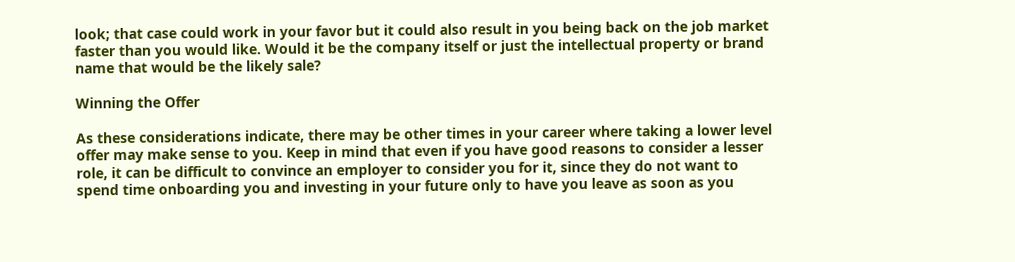look; that case could work in your favor but it could also result in you being back on the job market faster than you would like. Would it be the company itself or just the intellectual property or brand name that would be the likely sale?

Winning the Offer

As these considerations indicate, there may be other times in your career where taking a lower level offer may make sense to you. Keep in mind that even if you have good reasons to consider a lesser role, it can be difficult to convince an employer to consider you for it, since they do not want to spend time onboarding you and investing in your future only to have you leave as soon as you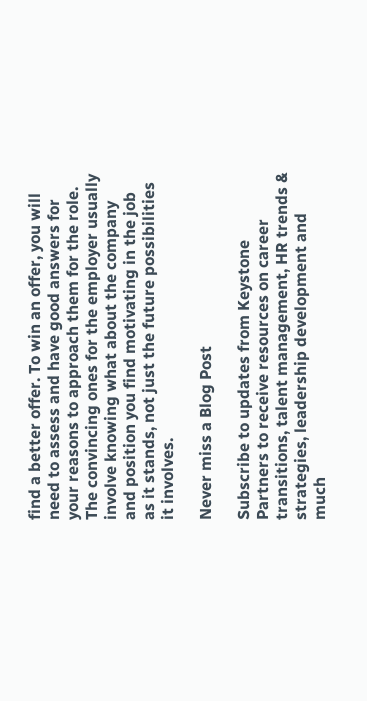find a better offer. To win an offer, you will need to assess and have good answers for your reasons to approach them for the role. The convincing ones for the employer usually involve knowing what about the company and position you find motivating in the job as it stands, not just the future possibilities it involves.

Never miss a Blog Post

Subscribe to updates from Keystone Partners to receive resources on career transitions, talent management, HR trends & strategies, leadership development and much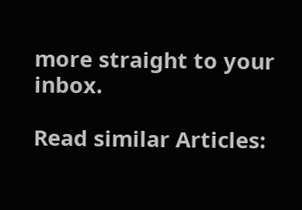more straight to your inbox.

Read similar Articles: